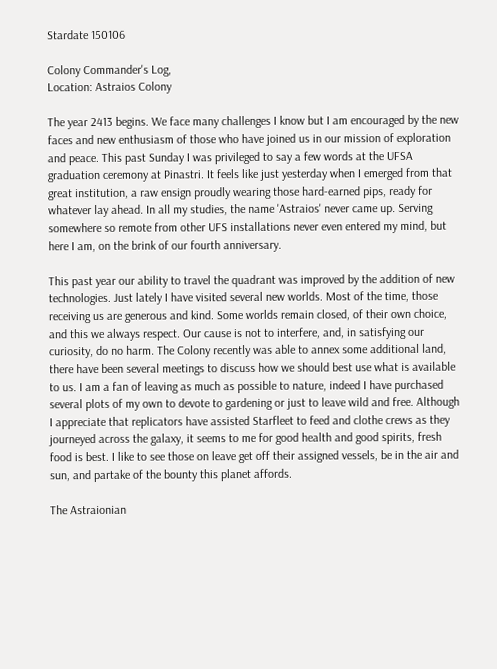Stardate 150106

Colony Commander's Log,
Location: Astraios Colony

The year 2413 begins. We face many challenges I know but I am encouraged by the new faces and new enthusiasm of those who have joined us in our mission of exploration and peace. This past Sunday I was privileged to say a few words at the UFSA graduation ceremony at Pinastri. It feels like just yesterday when I emerged from that great institution, a raw ensign proudly wearing those hard-earned pips, ready for whatever lay ahead. In all my studies, the name 'Astraios' never came up. Serving somewhere so remote from other UFS installations never even entered my mind, but here I am, on the brink of our fourth anniversary.

This past year our ability to travel the quadrant was improved by the addition of new technologies. Just lately I have visited several new worlds. Most of the time, those receiving us are generous and kind. Some worlds remain closed, of their own choice, and this we always respect. Our cause is not to interfere, and, in satisfying our curiosity, do no harm. The Colony recently was able to annex some additional land, there have been several meetings to discuss how we should best use what is available to us. I am a fan of leaving as much as possible to nature, indeed I have purchased several plots of my own to devote to gardening or just to leave wild and free. Although I appreciate that replicators have assisted Starfleet to feed and clothe crews as they journeyed across the galaxy, it seems to me for good health and good spirits, fresh food is best. I like to see those on leave get off their assigned vessels, be in the air and sun, and partake of the bounty this planet affords.

The Astraionian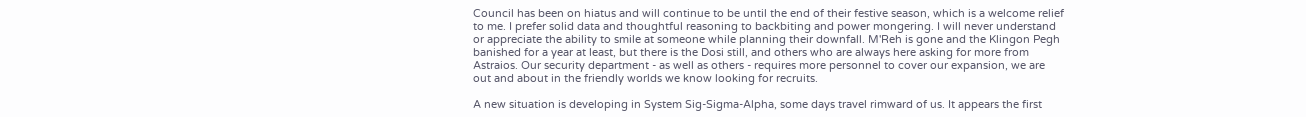Council has been on hiatus and will continue to be until the end of their festive season, which is a welcome relief to me. I prefer solid data and thoughtful reasoning to backbiting and power mongering. I will never understand or appreciate the ability to smile at someone while planning their downfall. M'Reh is gone and the Klingon Pegh banished for a year at least, but there is the Dosi still, and others who are always here asking for more from Astraios. Our security department - as well as others - requires more personnel to cover our expansion, we are out and about in the friendly worlds we know looking for recruits.

A new situation is developing in System Sig-Sigma-Alpha, some days travel rimward of us. It appears the first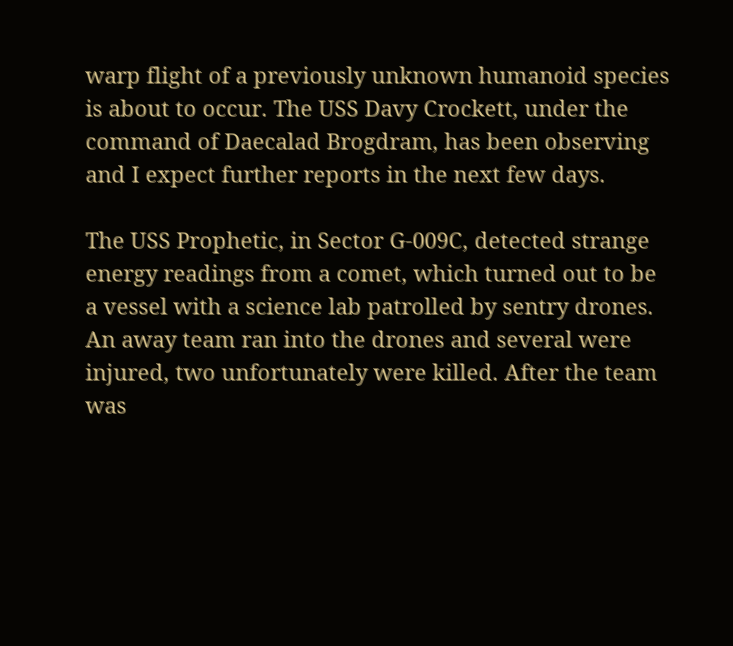warp flight of a previously unknown humanoid species is about to occur. The USS Davy Crockett, under the command of Daecalad Brogdram, has been observing and I expect further reports in the next few days.

The USS Prophetic, in Sector G-009C, detected strange energy readings from a comet, which turned out to be a vessel with a science lab patrolled by sentry drones. An away team ran into the drones and several were injured, two unfortunately were killed. After the team was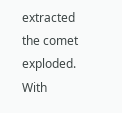extracted the comet exploded. With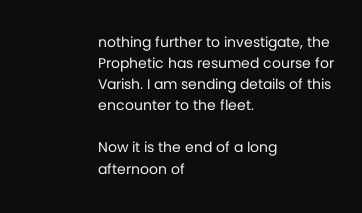nothing further to investigate, the Prophetic has resumed course for Varish. I am sending details of this encounter to the fleet.

Now it is the end of a long afternoon of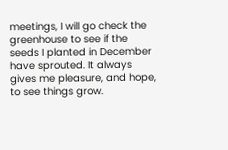meetings, I will go check the greenhouse to see if the seeds I planted in December have sprouted. It always gives me pleasure, and hope, to see things grow.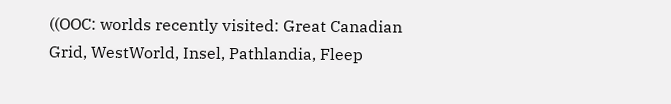((OOC: worlds recently visited: Great Canadian Grid, WestWorld, Insel, Pathlandia, Fleep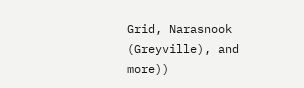Grid, Narasnook (Greyville), and more))